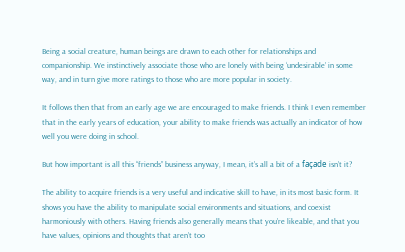Being a social creature, human beings are drawn to each other for relationships and companionship. We instinctively associate those who are lonely with being ‘undesirable’ in some way, and in turn give more ratings to those who are more popular in society.

It follows then that from an early age we are encouraged to make friends. I think I even remember that in the early years of education, your ability to make friends was actually an indicator of how well you were doing in school.

But how important is all this “friends” business anyway, I mean, it’s all a bit of a façade isn’t it?

The ability to acquire friends is a very useful and indicative skill to have, in its most basic form. It shows you have the ability to manipulate social environments and situations, and coexist harmoniously with others. Having friends also generally means that you’re likeable, and that you have values, opinions and thoughts that aren’t too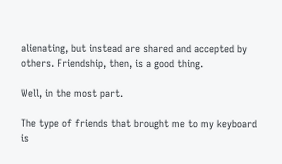alienating, but instead are shared and accepted by others. Friendship, then, is a good thing.

Well, in the most part.

The type of friends that brought me to my keyboard is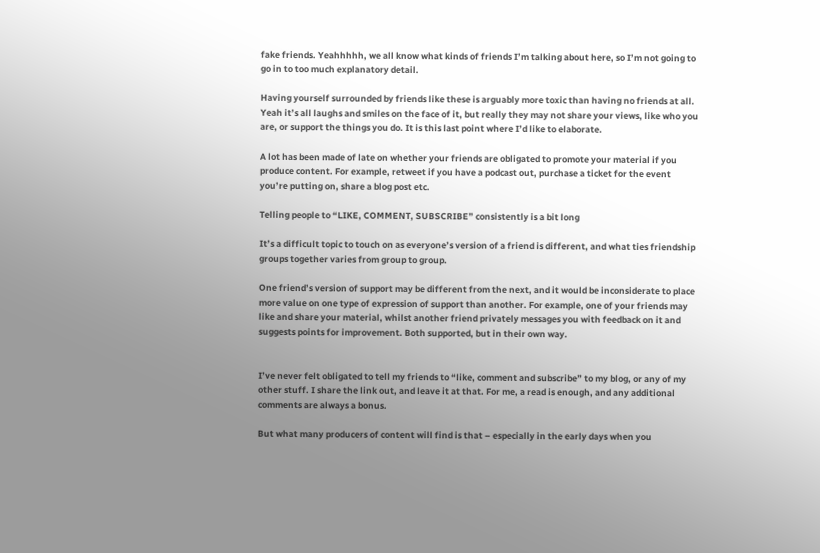fake friends. Yeahhhhh, we all know what kinds of friends I’m talking about here, so I’m not going to go in to too much explanatory detail.

Having yourself surrounded by friends like these is arguably more toxic than having no friends at all. Yeah it’s all laughs and smiles on the face of it, but really they may not share your views, like who you are, or support the things you do. It is this last point where I’d like to elaborate.

A lot has been made of late on whether your friends are obligated to promote your material if you produce content. For example, retweet if you have a podcast out, purchase a ticket for the event you’re putting on, share a blog post etc.

Telling people to “LIKE, COMMENT, SUBSCRIBE” consistently is a bit long

It’s a difficult topic to touch on as everyone’s version of a friend is different, and what ties friendship groups together varies from group to group.

One friend’s version of support may be different from the next, and it would be inconsiderate to place more value on one type of expression of support than another. For example, one of your friends may like and share your material, whilst another friend privately messages you with feedback on it and suggests points for improvement. Both supported, but in their own way.


I’ve never felt obligated to tell my friends to “like, comment and subscribe” to my blog, or any of my other stuff. I share the link out, and leave it at that. For me, a read is enough, and any additional comments are always a bonus.

But what many producers of content will find is that – especially in the early days when you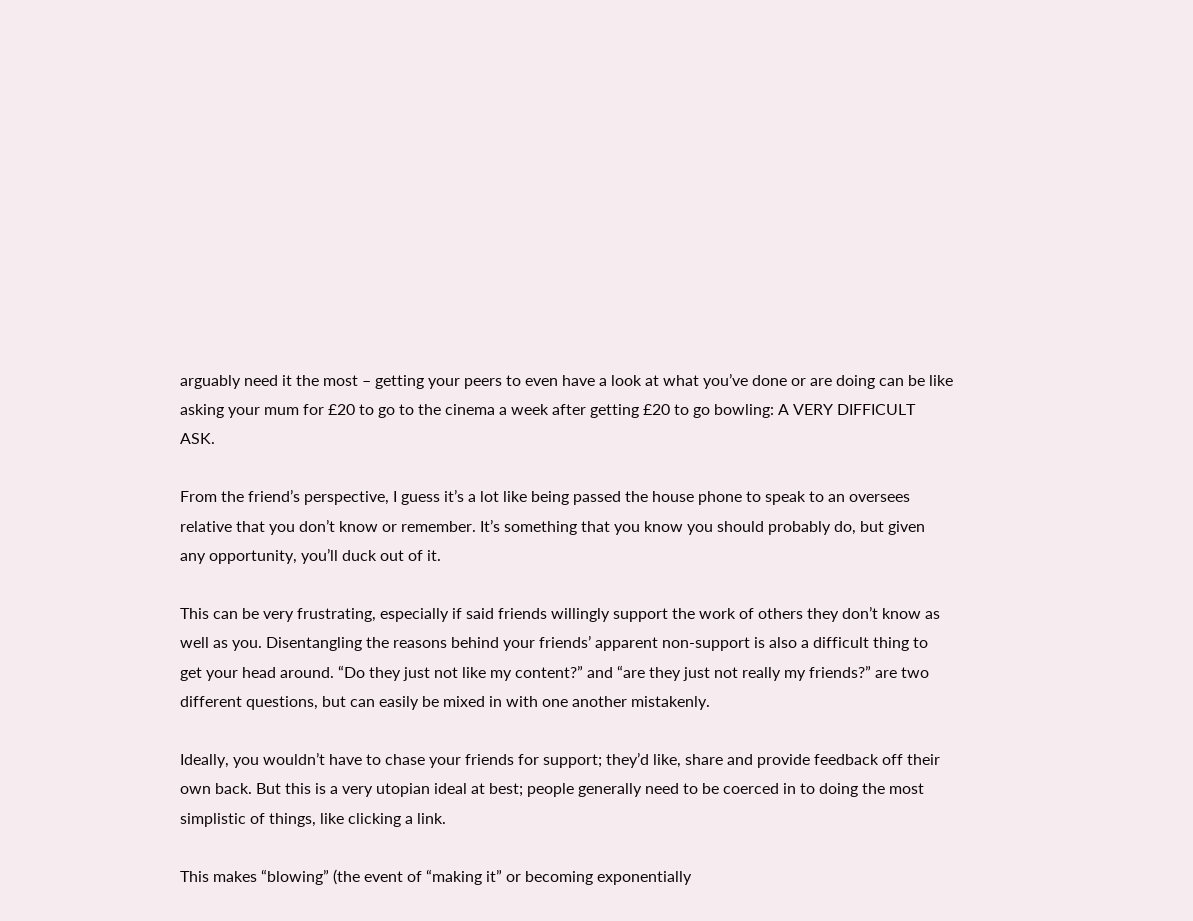arguably need it the most – getting your peers to even have a look at what you’ve done or are doing can be like asking your mum for £20 to go to the cinema a week after getting £20 to go bowling: A VERY DIFFICULT ASK.

From the friend’s perspective, I guess it’s a lot like being passed the house phone to speak to an oversees relative that you don’t know or remember. It’s something that you know you should probably do, but given any opportunity, you’ll duck out of it.

This can be very frustrating, especially if said friends willingly support the work of others they don’t know as well as you. Disentangling the reasons behind your friends’ apparent non-support is also a difficult thing to get your head around. “Do they just not like my content?” and “are they just not really my friends?” are two different questions, but can easily be mixed in with one another mistakenly.

Ideally, you wouldn’t have to chase your friends for support; they’d like, share and provide feedback off their own back. But this is a very utopian ideal at best; people generally need to be coerced in to doing the most simplistic of things, like clicking a link.

This makes “blowing” (the event of “making it” or becoming exponentially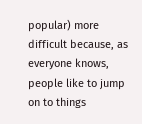popular) more difficult because, as everyone knows, people like to jump on to things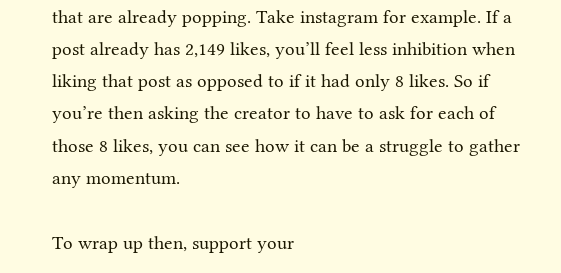that are already popping. Take instagram for example. If a post already has 2,149 likes, you’ll feel less inhibition when liking that post as opposed to if it had only 8 likes. So if you’re then asking the creator to have to ask for each of those 8 likes, you can see how it can be a struggle to gather any momentum.

To wrap up then, support your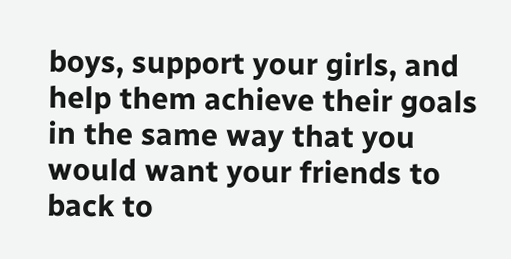boys, support your girls, and help them achieve their goals in the same way that you would want your friends to back to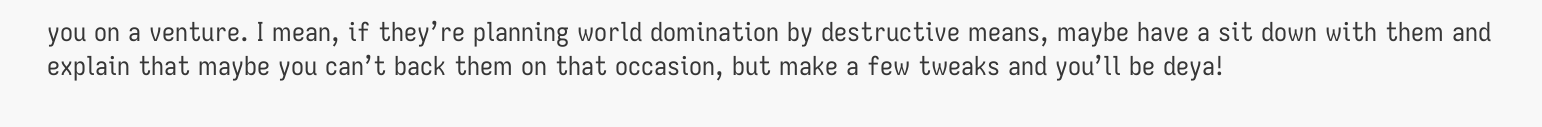you on a venture. I mean, if they’re planning world domination by destructive means, maybe have a sit down with them and explain that maybe you can’t back them on that occasion, but make a few tweaks and you’ll be deya!